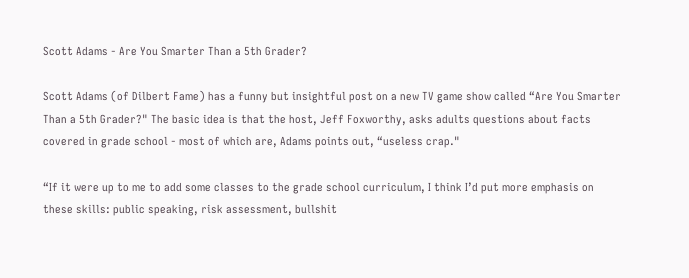Scott Adams - Are You Smarter Than a 5th Grader?

Scott Adams (of Dilbert Fame) has a funny but insightful post on a new TV game show called “Are You Smarter Than a 5th Grader?" The basic idea is that the host, Jeff Foxworthy, asks adults questions about facts covered in grade school - most of which are, Adams points out, “useless crap."

“If it were up to me to add some classes to the grade school curriculum, I think I’d put more emphasis on these skills: public speaking, risk assessment, bullshit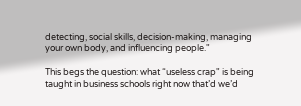detecting, social skills, decision-making, managing your own body, and influencing people."

This begs the question: what “useless crap" is being taught in business schools right now that’d we’d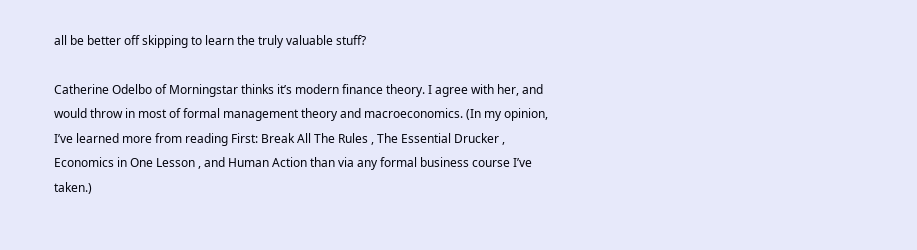all be better off skipping to learn the truly valuable stuff?

Catherine Odelbo of Morningstar thinks it’s modern finance theory. I agree with her, and would throw in most of formal management theory and macroeconomics. (In my opinion, I’ve learned more from reading First: Break All The Rules , The Essential Drucker , Economics in One Lesson , and Human Action than via any formal business course I’ve taken.)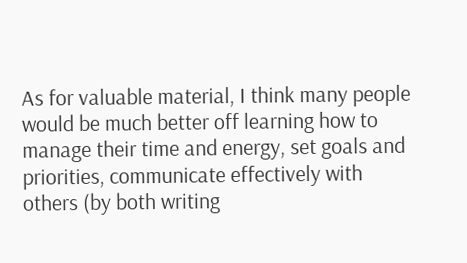As for valuable material, I think many people would be much better off learning how to manage their time and energy, set goals and priorities, communicate effectively with others (by both writing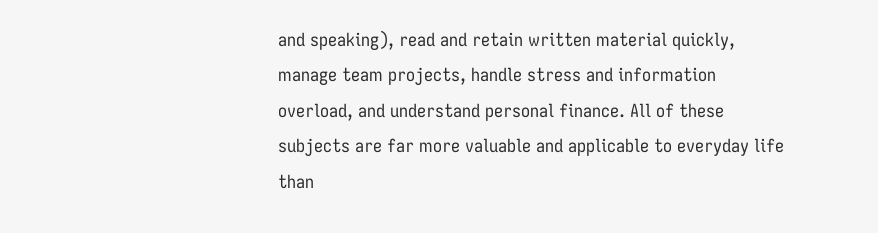and speaking), read and retain written material quickly, manage team projects, handle stress and information overload, and understand personal finance. All of these subjects are far more valuable and applicable to everyday life than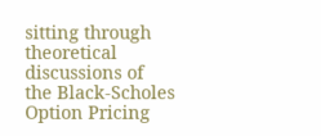sitting through theoretical discussions of the Black-Scholes Option Pricing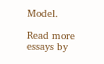Model.

Read more essays by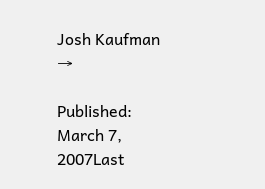Josh Kaufman →

Published: March 7, 2007Last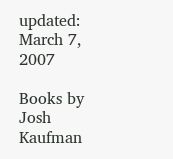updated: March 7, 2007

Books by Josh Kaufman